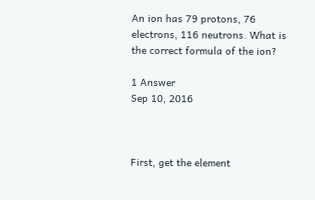An ion has 79 protons, 76 electrons, 116 neutrons. What is the correct formula of the ion?

1 Answer
Sep 10, 2016



First, get the element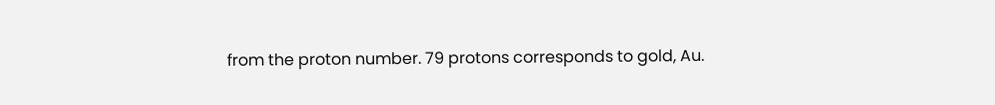from the proton number. 79 protons corresponds to gold, Au.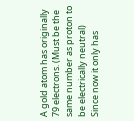A gold atom has originally 79 electrons. (Must be the same number as proton to be electrically neutral) Since now it only has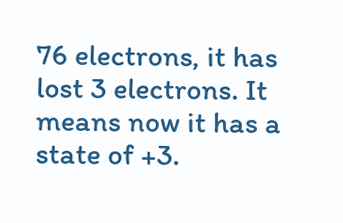76 electrons, it has lost 3 electrons. It means now it has a state of +3.